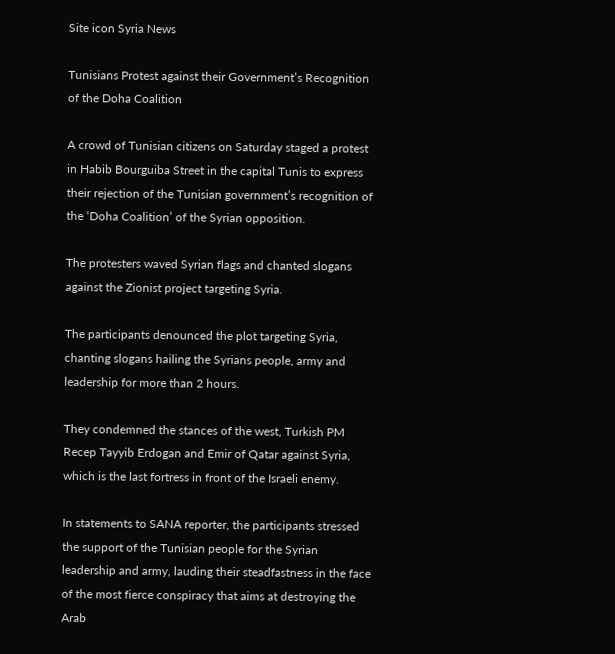Site icon Syria News

Tunisians Protest against their Government’s Recognition of the Doha Coalition

A crowd of Tunisian citizens on Saturday staged a protest in Habib Bourguiba Street in the capital Tunis to express their rejection of the Tunisian government’s recognition of the ‘Doha Coalition’ of the Syrian opposition.

The protesters waved Syrian flags and chanted slogans against the Zionist project targeting Syria.

The participants denounced the plot targeting Syria, chanting slogans hailing the Syrians people, army and leadership for more than 2 hours.

They condemned the stances of the west, Turkish PM Recep Tayyib Erdogan and Emir of Qatar against Syria, which is the last fortress in front of the Israeli enemy.

In statements to SANA reporter, the participants stressed the support of the Tunisian people for the Syrian leadership and army, lauding their steadfastness in the face of the most fierce conspiracy that aims at destroying the Arab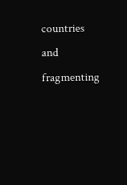countries and fragmenting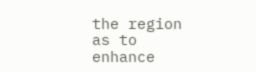the region as to enhance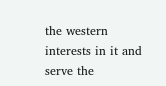the western interests in it and serve the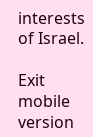interests of Israel.

Exit mobile version